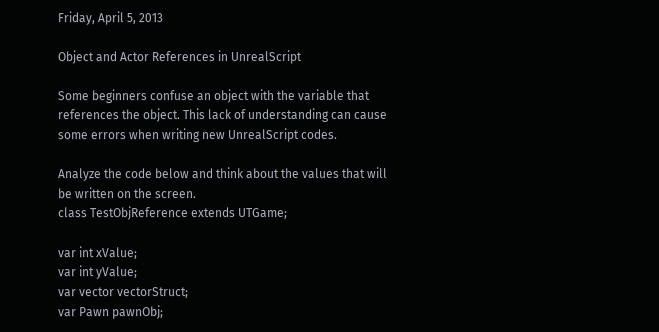Friday, April 5, 2013

Object and Actor References in UnrealScript

Some beginners confuse an object with the variable that references the object. This lack of understanding can cause some errors when writing new UnrealScript codes.

Analyze the code below and think about the values that will be written on the screen.
class TestObjReference extends UTGame;

var int xValue;
var int yValue;
var vector vectorStruct;
var Pawn pawnObj;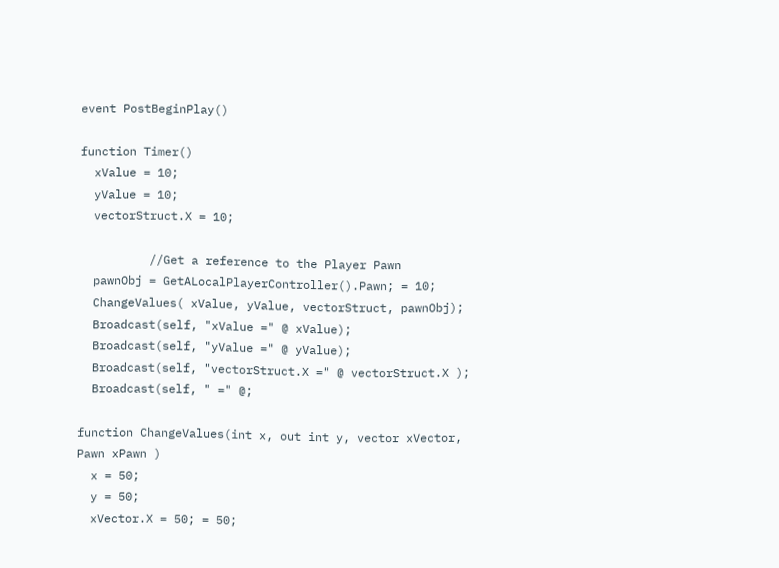event PostBeginPlay()

function Timer()
  xValue = 10;
  yValue = 10;
  vectorStruct.X = 10;

          //Get a reference to the Player Pawn
  pawnObj = GetALocalPlayerController().Pawn; = 10;
  ChangeValues( xValue, yValue, vectorStruct, pawnObj);
  Broadcast(self, "xValue =" @ xValue);
  Broadcast(self, "yValue =" @ yValue);
  Broadcast(self, "vectorStruct.X =" @ vectorStruct.X );
  Broadcast(self, " =" @;

function ChangeValues(int x, out int y, vector xVector, Pawn xPawn )
  x = 50;
  y = 50;
  xVector.X = 50; = 50;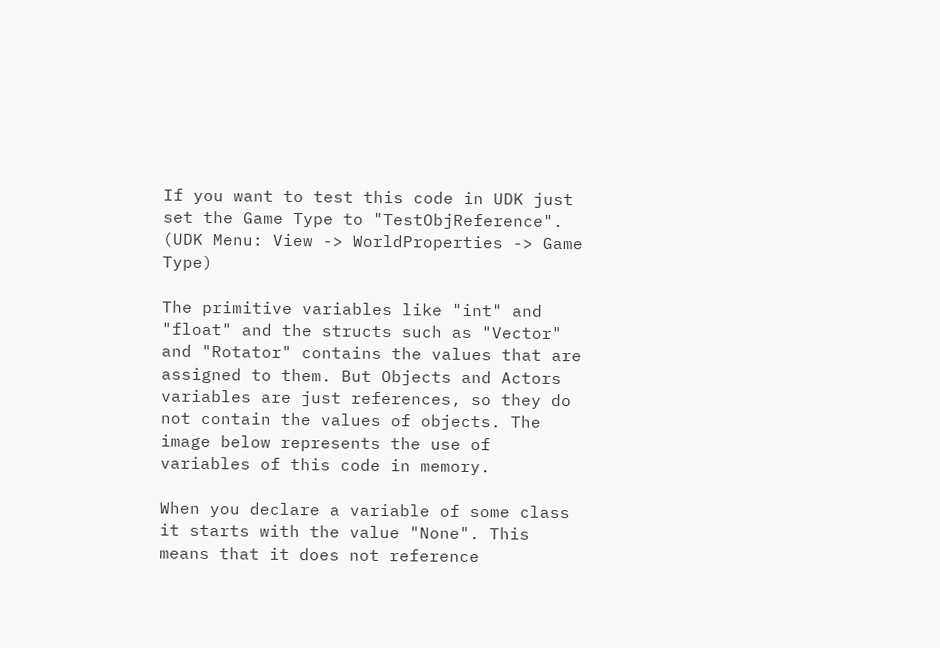If you want to test this code in UDK just set the Game Type to "TestObjReference". (UDK Menu: View -> WorldProperties -> Game Type)

The primitive variables like "int" and "float" and the structs such as "Vector" and "Rotator" contains the values that are assigned to them. But Objects and Actors variables are just references, so they do not contain the values of objects. The image below represents the use of variables of this code in memory.

When you declare a variable of some class it starts with the value "None". This means that it does not reference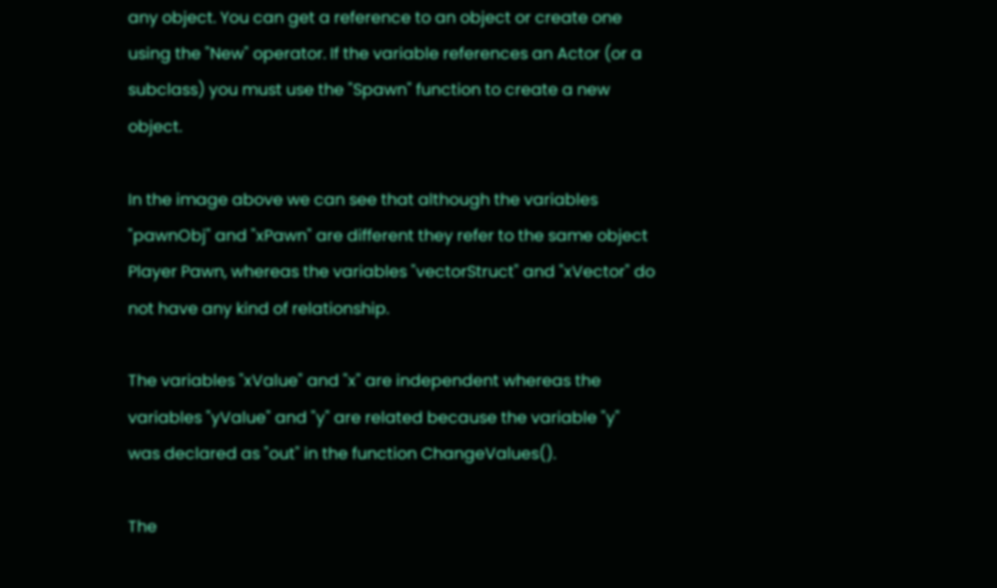any object. You can get a reference to an object or create one using the "New" operator. If the variable references an Actor (or a subclass) you must use the "Spawn" function to create a new object.

In the image above we can see that although the variables "pawnObj" and "xPawn" are different they refer to the same object Player Pawn, whereas the variables "vectorStruct" and "xVector" do not have any kind of relationship.

The variables "xValue" and "x" are independent whereas the variables "yValue" and "y" are related because the variable "y" was declared as "out" in the function ChangeValues().

The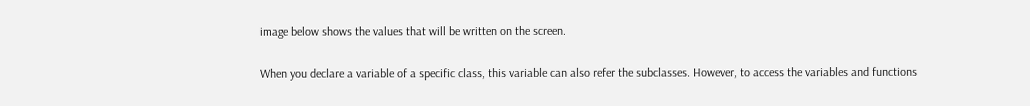image below shows the values that will be written on the screen.

When you declare a variable of a specific class, this variable can also refer the subclasses. However, to access the variables and functions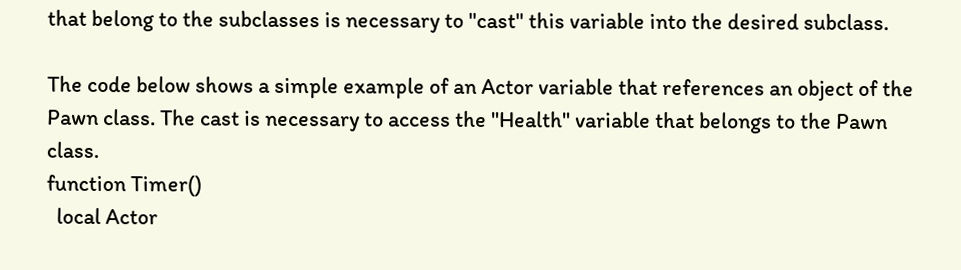that belong to the subclasses is necessary to "cast" this variable into the desired subclass.

The code below shows a simple example of an Actor variable that references an object of the Pawn class. The cast is necessary to access the "Health" variable that belongs to the Pawn class.
function Timer()
  local Actor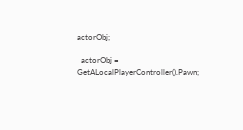actorObj;

  actorObj = GetALocalPlayerController().Pawn;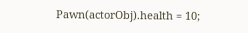Pawn(actorObj).health = 10;